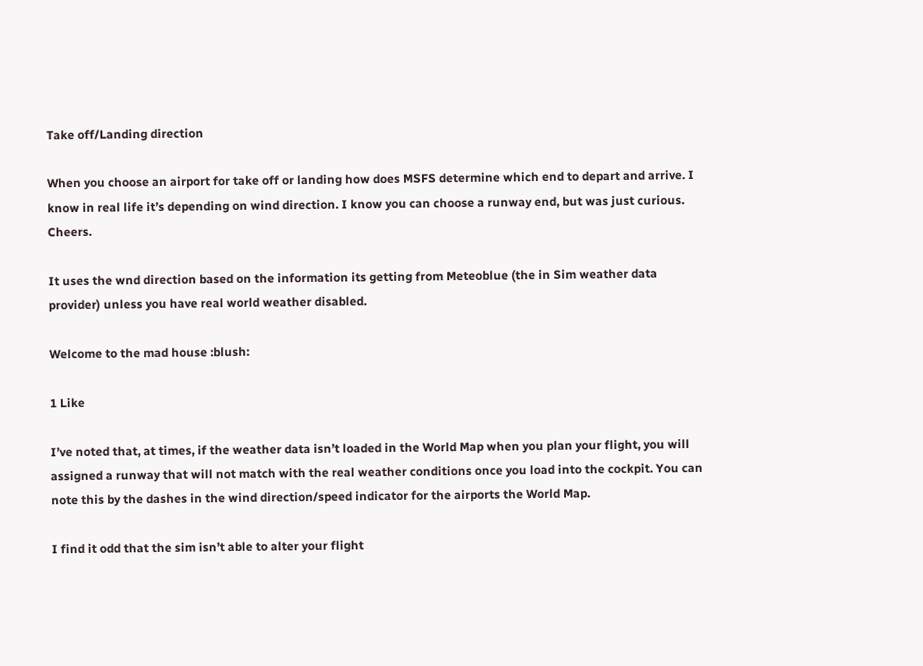Take off/Landing direction

When you choose an airport for take off or landing how does MSFS determine which end to depart and arrive. I know in real life it’s depending on wind direction. I know you can choose a runway end, but was just curious. Cheers.

It uses the wnd direction based on the information its getting from Meteoblue (the in Sim weather data provider) unless you have real world weather disabled.

Welcome to the mad house :blush:

1 Like

I’ve noted that, at times, if the weather data isn’t loaded in the World Map when you plan your flight, you will assigned a runway that will not match with the real weather conditions once you load into the cockpit. You can note this by the dashes in the wind direction/speed indicator for the airports the World Map.

I find it odd that the sim isn’t able to alter your flight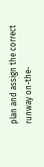plan and assign the correct runway on-the-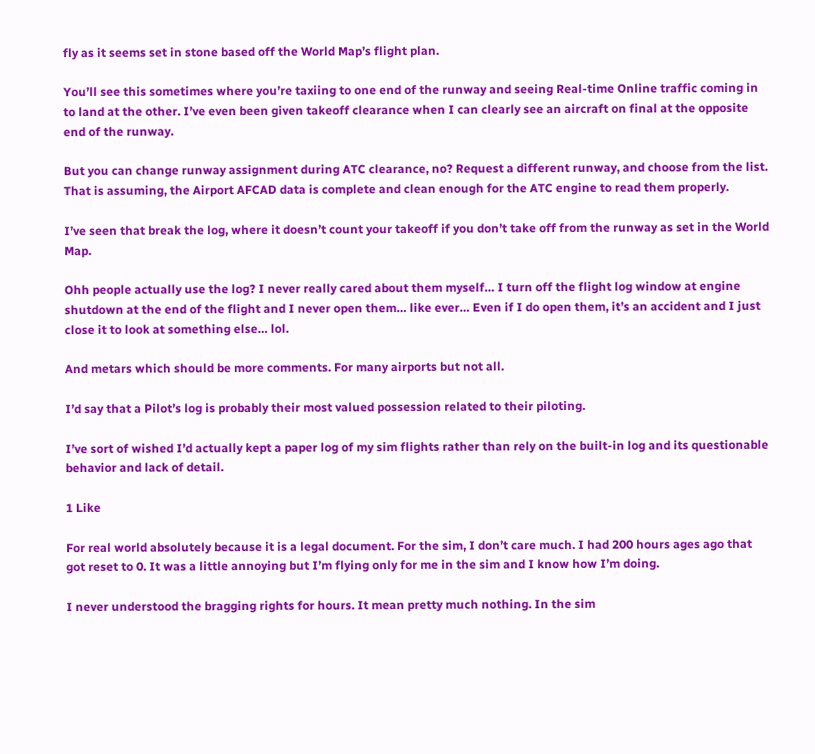fly as it seems set in stone based off the World Map’s flight plan.

You’ll see this sometimes where you’re taxiing to one end of the runway and seeing Real-time Online traffic coming in to land at the other. I’ve even been given takeoff clearance when I can clearly see an aircraft on final at the opposite end of the runway.

But you can change runway assignment during ATC clearance, no? Request a different runway, and choose from the list. That is assuming, the Airport AFCAD data is complete and clean enough for the ATC engine to read them properly.

I’ve seen that break the log, where it doesn’t count your takeoff if you don’t take off from the runway as set in the World Map.

Ohh people actually use the log? I never really cared about them myself… I turn off the flight log window at engine shutdown at the end of the flight and I never open them… like ever… Even if I do open them, it’s an accident and I just close it to look at something else… lol.

And metars which should be more comments. For many airports but not all.

I’d say that a Pilot’s log is probably their most valued possession related to their piloting.

I’ve sort of wished I’d actually kept a paper log of my sim flights rather than rely on the built-in log and its questionable behavior and lack of detail.

1 Like

For real world absolutely because it is a legal document. For the sim, I don’t care much. I had 200 hours ages ago that got reset to 0. It was a little annoying but I’m flying only for me in the sim and I know how I’m doing.

I never understood the bragging rights for hours. It mean pretty much nothing. In the sim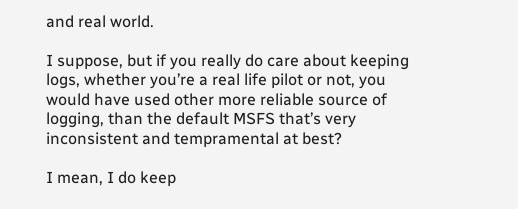and real world.

I suppose, but if you really do care about keeping logs, whether you’re a real life pilot or not, you would have used other more reliable source of logging, than the default MSFS that’s very inconsistent and tempramental at best?

I mean, I do keep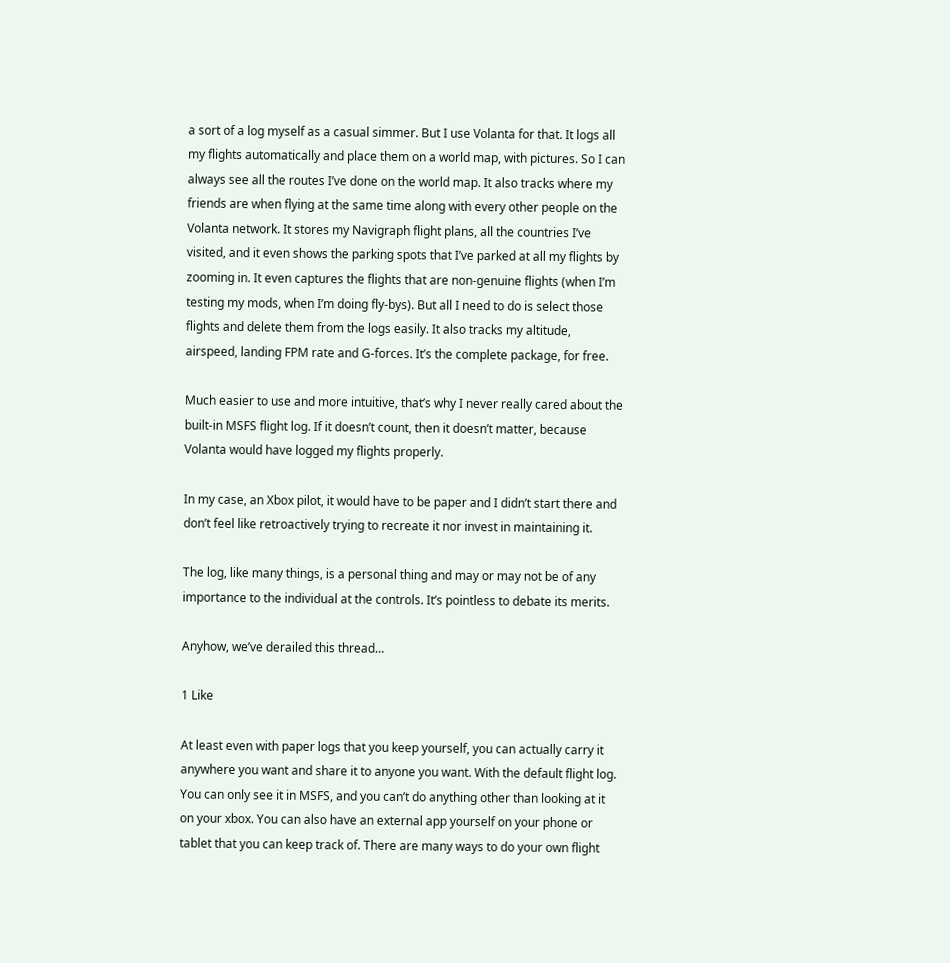a sort of a log myself as a casual simmer. But I use Volanta for that. It logs all my flights automatically and place them on a world map, with pictures. So I can always see all the routes I’ve done on the world map. It also tracks where my friends are when flying at the same time along with every other people on the Volanta network. It stores my Navigraph flight plans, all the countries I’ve visited, and it even shows the parking spots that I’ve parked at all my flights by zooming in. It even captures the flights that are non-genuine flights (when I’m testing my mods, when I’m doing fly-bys). But all I need to do is select those flights and delete them from the logs easily. It also tracks my altitude, airspeed, landing FPM rate and G-forces. It’s the complete package, for free.

Much easier to use and more intuitive, that’s why I never really cared about the built-in MSFS flight log. If it doesn’t count, then it doesn’t matter, because Volanta would have logged my flights properly.

In my case, an Xbox pilot, it would have to be paper and I didn’t start there and don’t feel like retroactively trying to recreate it nor invest in maintaining it.

The log, like many things, is a personal thing and may or may not be of any importance to the individual at the controls. It’s pointless to debate its merits.

Anyhow, we’ve derailed this thread…

1 Like

At least even with paper logs that you keep yourself, you can actually carry it anywhere you want and share it to anyone you want. With the default flight log. You can only see it in MSFS, and you can’t do anything other than looking at it on your xbox. You can also have an external app yourself on your phone or tablet that you can keep track of. There are many ways to do your own flight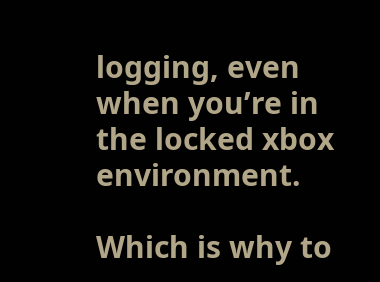logging, even when you’re in the locked xbox environment.

Which is why to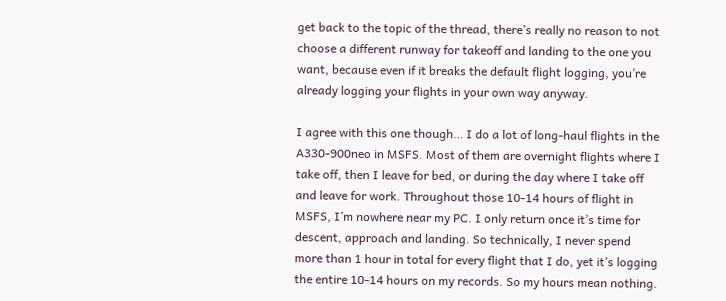get back to the topic of the thread, there’s really no reason to not choose a different runway for takeoff and landing to the one you want, because even if it breaks the default flight logging, you’re already logging your flights in your own way anyway.

I agree with this one though… I do a lot of long-haul flights in the A330-900neo in MSFS. Most of them are overnight flights where I take off, then I leave for bed, or during the day where I take off and leave for work. Throughout those 10-14 hours of flight in MSFS, I’m nowhere near my PC. I only return once it’s time for descent, approach and landing. So technically, I never spend more than 1 hour in total for every flight that I do, yet it’s logging the entire 10-14 hours on my records. So my hours mean nothing.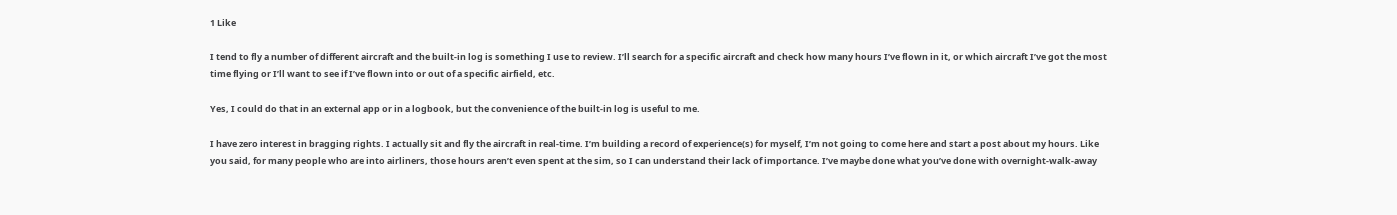1 Like

I tend to fly a number of different aircraft and the built-in log is something I use to review. I’ll search for a specific aircraft and check how many hours I’ve flown in it, or which aircraft I’ve got the most time flying or I’ll want to see if I’ve flown into or out of a specific airfield, etc.

Yes, I could do that in an external app or in a logbook, but the convenience of the built-in log is useful to me.

I have zero interest in bragging rights. I actually sit and fly the aircraft in real-time. I’m building a record of experience(s) for myself, I’m not going to come here and start a post about my hours. Like you said, for many people who are into airliners, those hours aren’t even spent at the sim, so I can understand their lack of importance. I’ve maybe done what you’ve done with overnight-walk-away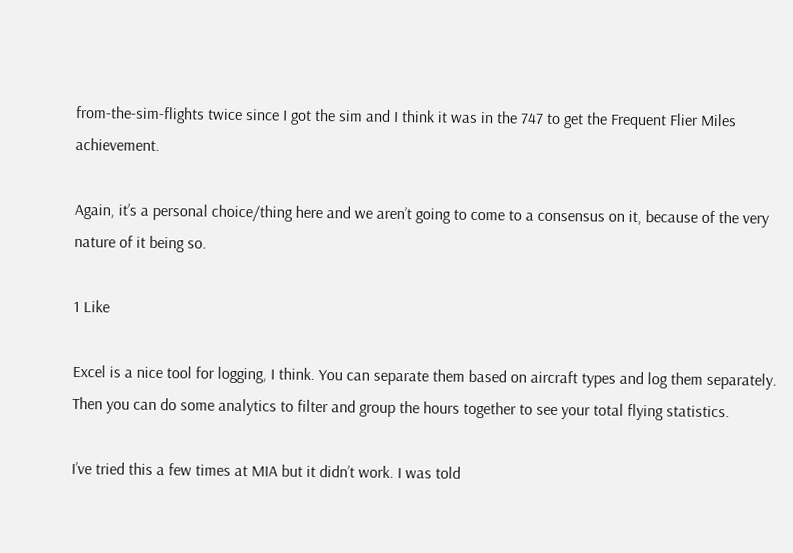from-the-sim-flights twice since I got the sim and I think it was in the 747 to get the Frequent Flier Miles achievement.

Again, it’s a personal choice/thing here and we aren’t going to come to a consensus on it, because of the very nature of it being so.

1 Like

Excel is a nice tool for logging, I think. You can separate them based on aircraft types and log them separately. Then you can do some analytics to filter and group the hours together to see your total flying statistics.

I’ve tried this a few times at MIA but it didn’t work. I was told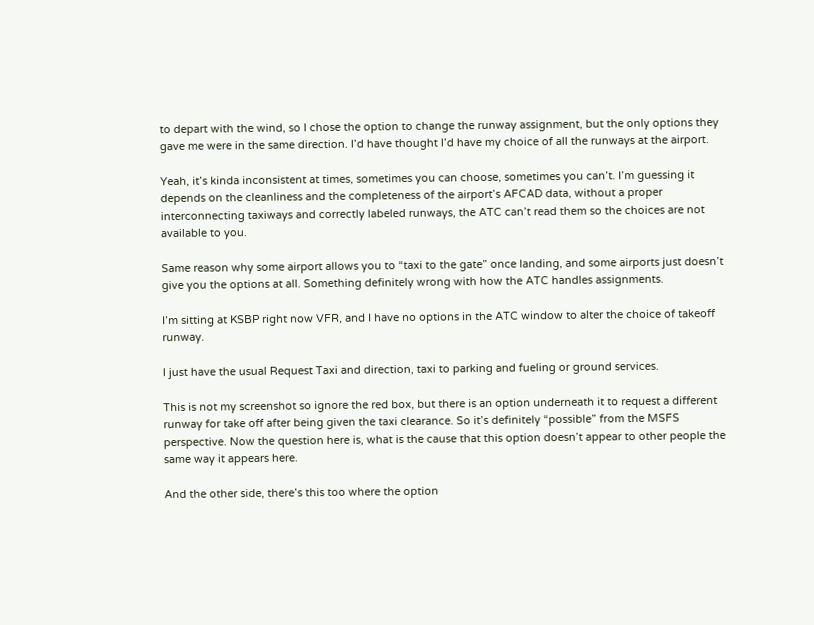to depart with the wind, so I chose the option to change the runway assignment, but the only options they gave me were in the same direction. I’d have thought I’d have my choice of all the runways at the airport.

Yeah, it’s kinda inconsistent at times, sometimes you can choose, sometimes you can’t. I’m guessing it depends on the cleanliness and the completeness of the airport’s AFCAD data, without a proper interconnecting taxiways and correctly labeled runways, the ATC can’t read them so the choices are not available to you.

Same reason why some airport allows you to “taxi to the gate” once landing, and some airports just doesn’t give you the options at all. Something definitely wrong with how the ATC handles assignments.

I’m sitting at KSBP right now VFR, and I have no options in the ATC window to alter the choice of takeoff runway.

I just have the usual Request Taxi and direction, taxi to parking and fueling or ground services.

This is not my screenshot so ignore the red box, but there is an option underneath it to request a different runway for take off after being given the taxi clearance. So it’s definitely “possible” from the MSFS perspective. Now the question here is, what is the cause that this option doesn’t appear to other people the same way it appears here.

And the other side, there’s this too where the option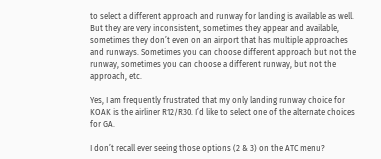to select a different approach and runway for landing is available as well. But they are very inconsistent, sometimes they appear and available, sometimes they don’t even on an airport that has multiple approaches and runways. Sometimes you can choose different approach but not the runway, sometimes you can choose a different runway, but not the approach, etc.

Yes, I am frequently frustrated that my only landing runway choice for KOAK is the airliner R12/R30. I’d like to select one of the alternate choices for GA.

I don’t recall ever seeing those options (2 & 3) on the ATC menu?